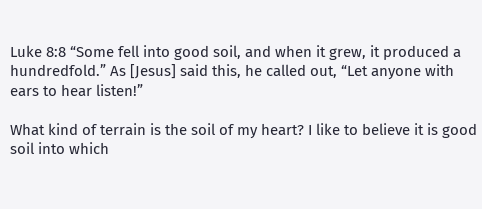Luke 8:8 “Some fell into good soil, and when it grew, it produced a hundredfold.” As [Jesus] said this, he called out, “Let anyone with ears to hear listen!”

What kind of terrain is the soil of my heart? I like to believe it is good soil into which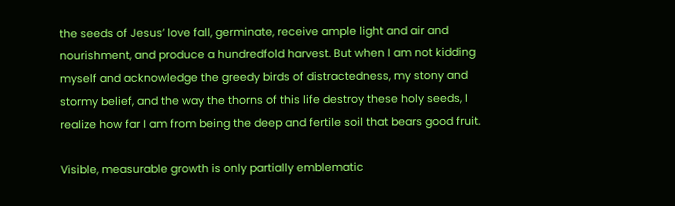the seeds of Jesus’ love fall, germinate, receive ample light and air and nourishment, and produce a hundredfold harvest. But when I am not kidding myself and acknowledge the greedy birds of distractedness, my stony and stormy belief, and the way the thorns of this life destroy these holy seeds, I realize how far I am from being the deep and fertile soil that bears good fruit.

Visible, measurable growth is only partially emblematic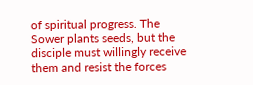of spiritual progress. The Sower plants seeds, but the disciple must willingly receive them and resist the forces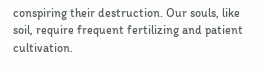conspiring their destruction. Our souls, like soil, require frequent fertilizing and patient cultivation.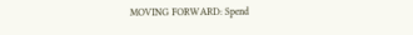MOVING FORWARD: Spend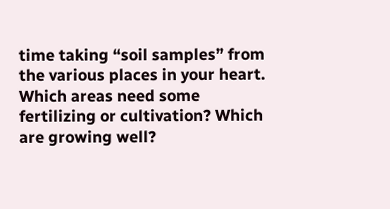time taking “soil samples” from the various places in your heart. Which areas need some fertilizing or cultivation? Which are growing well?